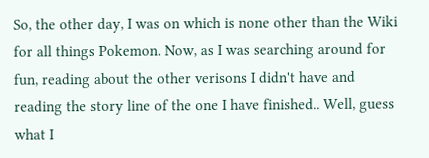So, the other day, I was on which is none other than the Wiki for all things Pokemon. Now, as I was searching around for fun, reading about the other verisons I didn't have and reading the story line of the one I have finished.. Well, guess what I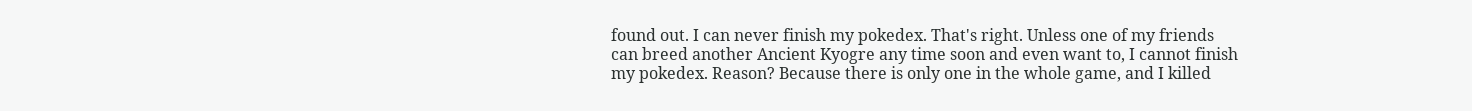found out. I can never finish my pokedex. That's right. Unless one of my friends can breed another Ancient Kyogre any time soon and even want to, I cannot finish my pokedex. Reason? Because there is only one in the whole game, and I killed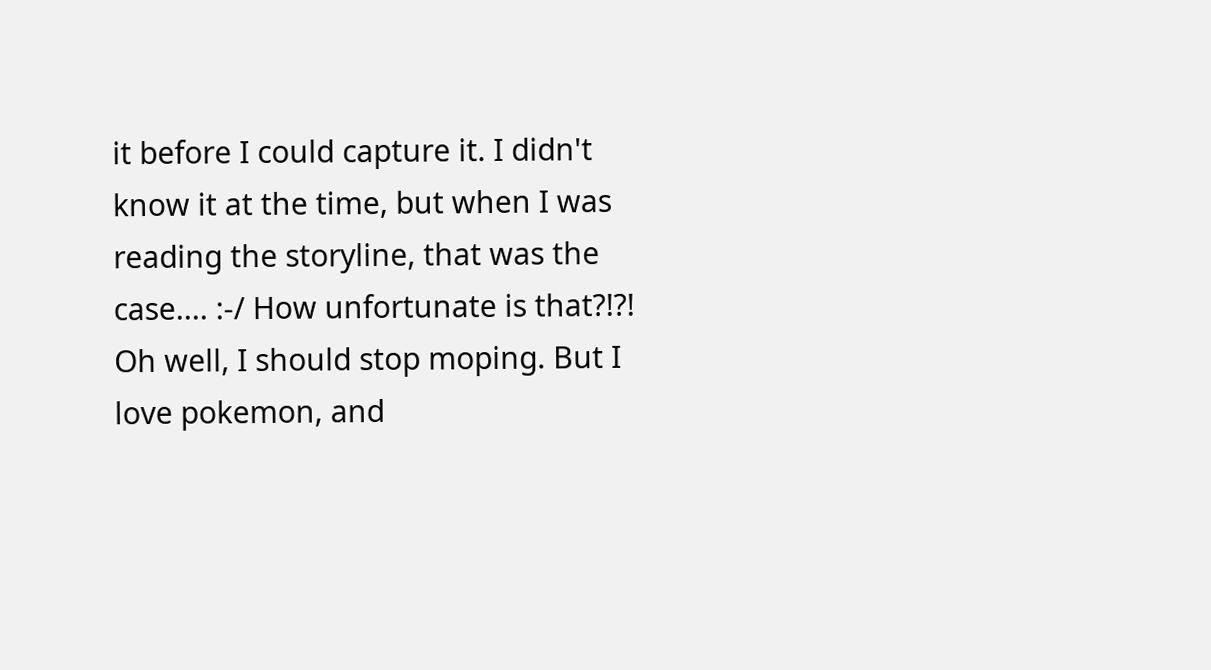it before I could capture it. I didn't know it at the time, but when I was reading the storyline, that was the case.... :-/ How unfortunate is that?!?! Oh well, I should stop moping. But I love pokemon, and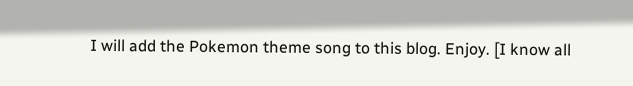I will add the Pokemon theme song to this blog. Enjoy. [I know all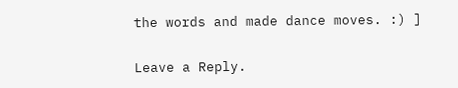the words and made dance moves. :) ]

Leave a Reply.